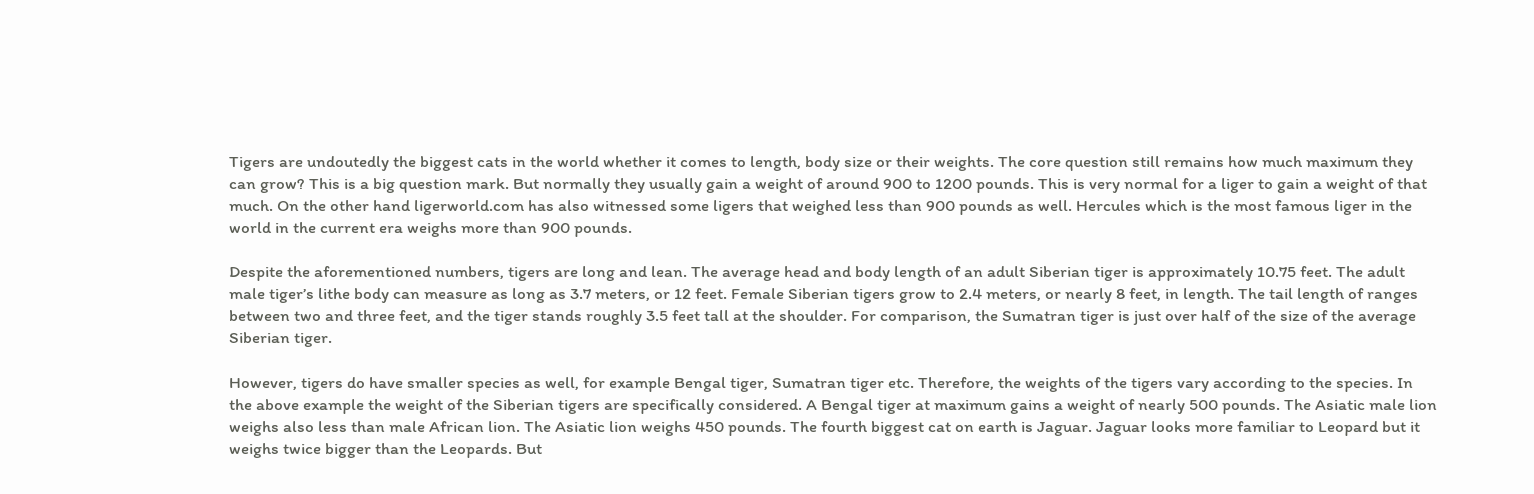Tigers are undoutedly the biggest cats in the world whether it comes to length, body size or their weights. The core question still remains how much maximum they can grow? This is a big question mark. But normally they usually gain a weight of around 900 to 1200 pounds. This is very normal for a liger to gain a weight of that much. On the other hand ligerworld.com has also witnessed some ligers that weighed less than 900 pounds as well. Hercules which is the most famous liger in the world in the current era weighs more than 900 pounds.

Despite the aforementioned numbers, tigers are long and lean. The average head and body length of an adult Siberian tiger is approximately 10.75 feet. The adult male tiger’s lithe body can measure as long as 3.7 meters, or 12 feet. Female Siberian tigers grow to 2.4 meters, or nearly 8 feet, in length. The tail length of ranges between two and three feet, and the tiger stands roughly 3.5 feet tall at the shoulder. For comparison, the Sumatran tiger is just over half of the size of the average Siberian tiger.

However, tigers do have smaller species as well, for example Bengal tiger, Sumatran tiger etc. Therefore, the weights of the tigers vary according to the species. In the above example the weight of the Siberian tigers are specifically considered. A Bengal tiger at maximum gains a weight of nearly 500 pounds. The Asiatic male lion weighs also less than male African lion. The Asiatic lion weighs 450 pounds. The fourth biggest cat on earth is Jaguar. Jaguar looks more familiar to Leopard but it weighs twice bigger than the Leopards. But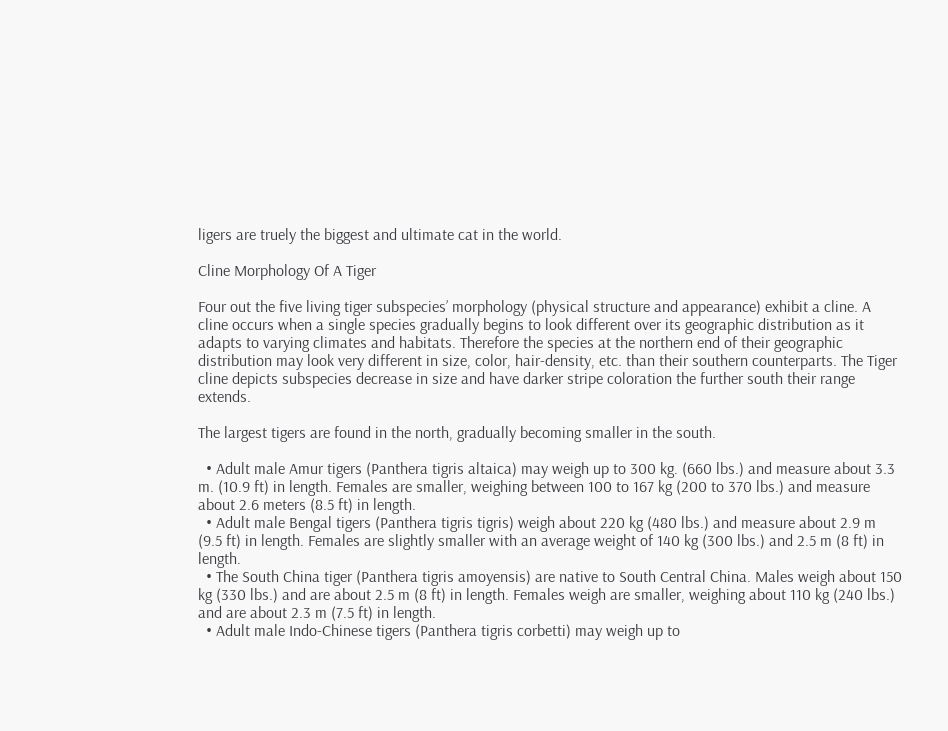ligers are truely the biggest and ultimate cat in the world.

Cline Morphology Of A Tiger

Four out the five living tiger subspecies’ morphology (physical structure and appearance) exhibit a cline. A cline occurs when a single species gradually begins to look different over its geographic distribution as it adapts to varying climates and habitats. Therefore the species at the northern end of their geographic distribution may look very different in size, color, hair-density, etc. than their southern counterparts. The Tiger cline depicts subspecies decrease in size and have darker stripe coloration the further south their range extends.

The largest tigers are found in the north, gradually becoming smaller in the south.

  • Adult male Amur tigers (Panthera tigris altaica) may weigh up to 300 kg. (660 lbs.) and measure about 3.3 m. (10.9 ft) in length. Females are smaller, weighing between 100 to 167 kg (200 to 370 lbs.) and measure about 2.6 meters (8.5 ft) in length.
  • Adult male Bengal tigers (Panthera tigris tigris) weigh about 220 kg (480 lbs.) and measure about 2.9 m (9.5 ft) in length. Females are slightly smaller with an average weight of 140 kg (300 lbs.) and 2.5 m (8 ft) in length.
  • The South China tiger (Panthera tigris amoyensis) are native to South Central China. Males weigh about 150 kg (330 lbs.) and are about 2.5 m (8 ft) in length. Females weigh are smaller, weighing about 110 kg (240 lbs.) and are about 2.3 m (7.5 ft) in length.
  • Adult male Indo-Chinese tigers (Panthera tigris corbetti) may weigh up to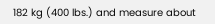182 kg (400 lbs.) and measure about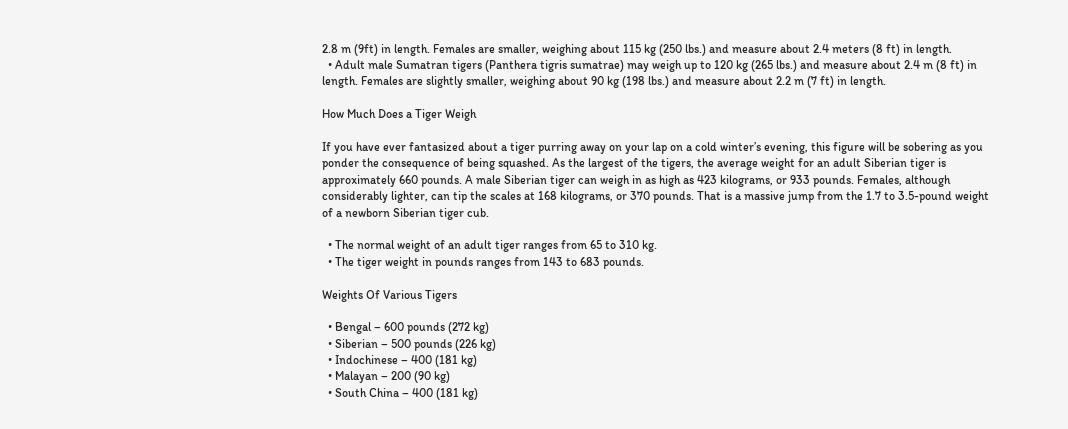2.8 m (9ft) in length. Females are smaller, weighing about 115 kg (250 lbs.) and measure about 2.4 meters (8 ft) in length.
  • Adult male Sumatran tigers (Panthera tigris sumatrae) may weigh up to 120 kg (265 lbs.) and measure about 2.4 m (8 ft) in length. Females are slightly smaller, weighing about 90 kg (198 lbs.) and measure about 2.2 m (7 ft) in length.

How Much Does a Tiger Weigh

If you have ever fantasized about a tiger purring away on your lap on a cold winter’s evening, this figure will be sobering as you ponder the consequence of being squashed. As the largest of the tigers, the average weight for an adult Siberian tiger is approximately 660 pounds. A male Siberian tiger can weigh in as high as 423 kilograms, or 933 pounds. Females, although considerably lighter, can tip the scales at 168 kilograms, or 370 pounds. That is a massive jump from the 1.7 to 3.5-pound weight of a newborn Siberian tiger cub.

  • The normal weight of an adult tiger ranges from 65 to 310 kg.
  • The tiger weight in pounds ranges from 143 to 683 pounds.

Weights Of Various Tigers

  • Bengal – 600 pounds (272 kg)
  • Siberian – 500 pounds (226 kg)
  • Indochinese – 400 (181 kg)
  • Malayan – 200 (90 kg)
  • South China – 400 (181 kg)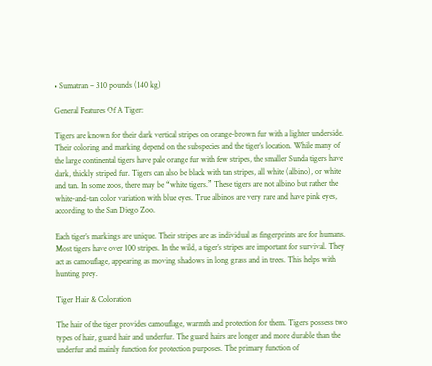• Sumatran – 310 pounds (140 kg)

General Features Of A Tiger:

Tigers are known for their dark vertical stripes on orange-brown fur with a lighter underside. Their coloring and marking depend on the subspecies and the tiger’s location. While many of the large continental tigers have pale orange fur with few stripes, the smaller Sunda tigers have dark, thickly striped fur. Tigers can also be black with tan stripes, all white (albino), or white and tan. In some zoos, there may be “white tigers.” These tigers are not albino but rather the white-and-tan color variation with blue eyes. True albinos are very rare and have pink eyes, according to the San Diego Zoo.

Each tiger’s markings are unique. Their stripes are as individual as fingerprints are for humans. Most tigers have over 100 stripes. In the wild, a tiger’s stripes are important for survival. They act as camouflage, appearing as moving shadows in long grass and in trees. This helps with hunting prey.

Tiger Hair & Coloration

The hair of the tiger provides camouflage, warmth and protection for them. Tigers possess two types of hair, guard hair and underfur. The guard hairs are longer and more durable than the underfur and mainly function for protection purposes. The primary function of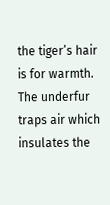the tiger’s hair is for warmth. The underfur traps air which insulates the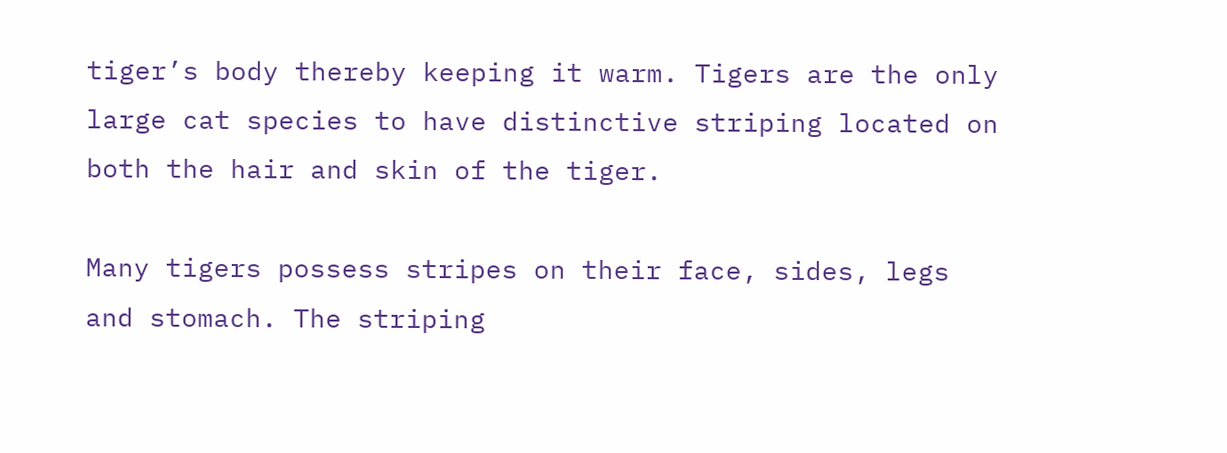tiger’s body thereby keeping it warm. Tigers are the only large cat species to have distinctive striping located on both the hair and skin of the tiger.

Many tigers possess stripes on their face, sides, legs and stomach. The striping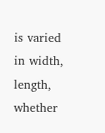is varied in width, length, whether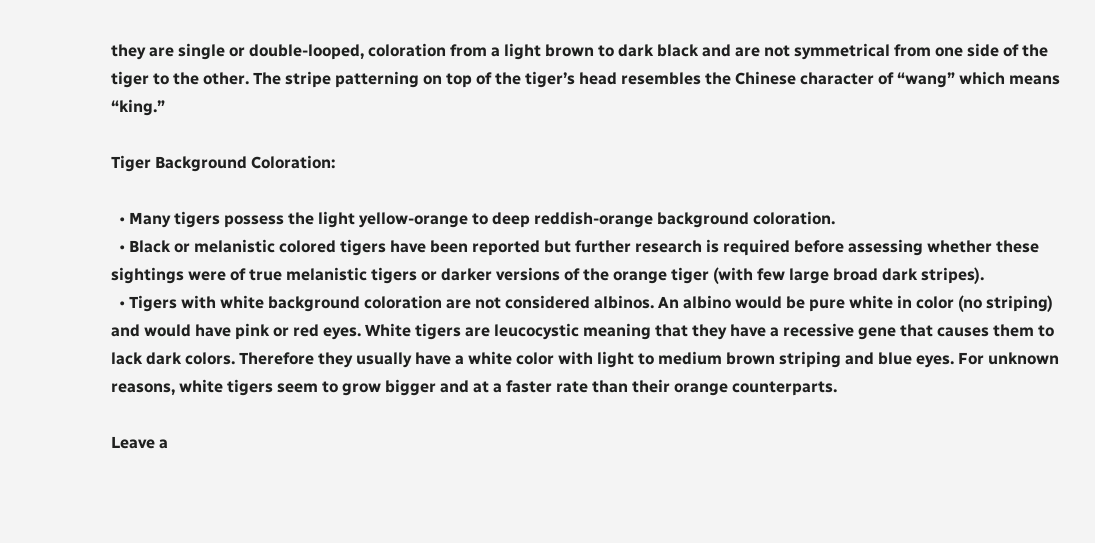they are single or double-looped, coloration from a light brown to dark black and are not symmetrical from one side of the tiger to the other. The stripe patterning on top of the tiger’s head resembles the Chinese character of “wang” which means “king.”

Tiger Background Coloration:

  • Many tigers possess the light yellow-orange to deep reddish-orange background coloration.
  • Black or melanistic colored tigers have been reported but further research is required before assessing whether these sightings were of true melanistic tigers or darker versions of the orange tiger (with few large broad dark stripes).
  • Tigers with white background coloration are not considered albinos. An albino would be pure white in color (no striping) and would have pink or red eyes. White tigers are leucocystic meaning that they have a recessive gene that causes them to lack dark colors. Therefore they usually have a white color with light to medium brown striping and blue eyes. For unknown reasons, white tigers seem to grow bigger and at a faster rate than their orange counterparts.

Leave a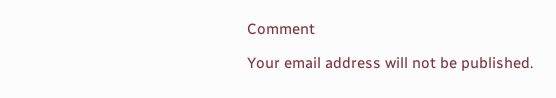Comment

Your email address will not be published.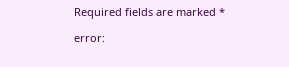Required fields are marked *

error: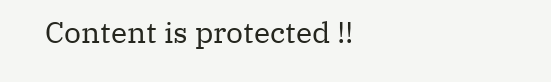Content is protected !!